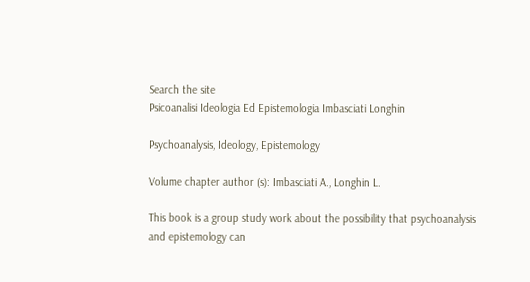Search the site
Psicoanalisi Ideologia Ed Epistemologia Imbasciati Longhin

Psychoanalysis, Ideology, Epistemology

Volume chapter author (s): Imbasciati A., Longhin L.

This book is a group study work about the possibility that psychoanalysis and epistemology can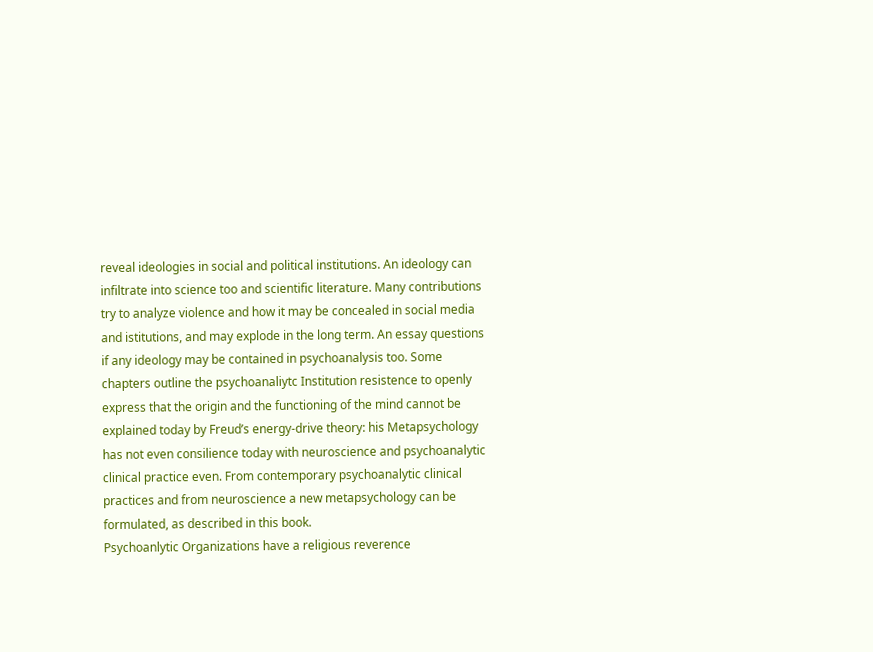reveal ideologies in social and political institutions. An ideology can infiltrate into science too and scientific literature. Many contributions try to analyze violence and how it may be concealed in social media and istitutions, and may explode in the long term. An essay questions if any ideology may be contained in psychoanalysis too. Some chapters outline the psychoanaliytc Institution resistence to openly express that the origin and the functioning of the mind cannot be explained today by Freud’s energy-drive theory: his Metapsychology has not even consilience today with neuroscience and psychoanalytic clinical practice even. From contemporary psychoanalytic clinical practices and from neuroscience a new metapsychology can be formulated, as described in this book.
Psychoanlytic Organizations have a religious reverence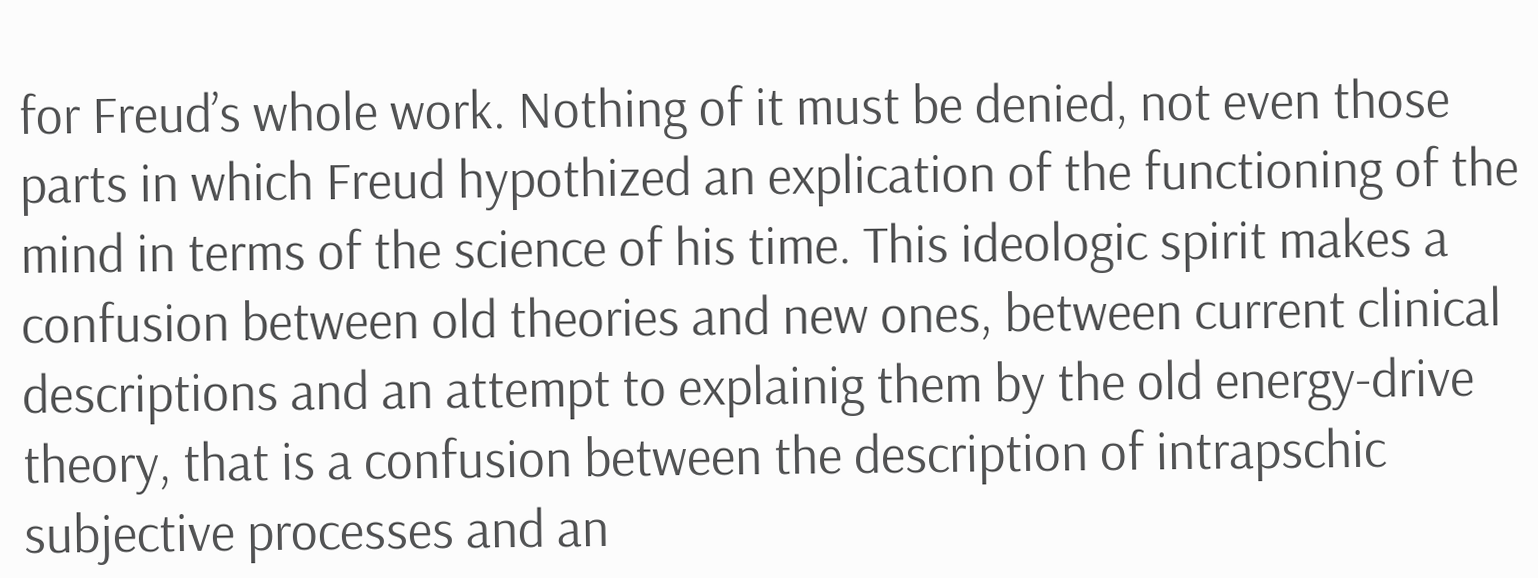for Freud’s whole work. Nothing of it must be denied, not even those parts in which Freud hypothized an explication of the functioning of the mind in terms of the science of his time. This ideologic spirit makes a confusion between old theories and new ones, between current clinical descriptions and an attempt to explainig them by the old energy-drive theory, that is a confusion between the description of intrapschic subjective processes and an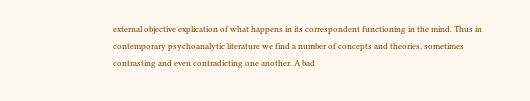external objective explication of what happens in its correspondent functioning in the mind. Thus in contemporary psychoanalytic literature we find a number of concepts and theories, sometimes contrasting and even contradicting one another. A bad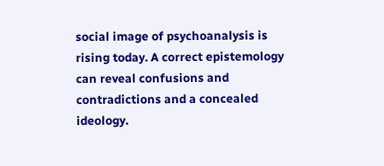social image of psychoanalysis is rising today. A correct epistemology can reveal confusions and contradictions and a concealed ideology.